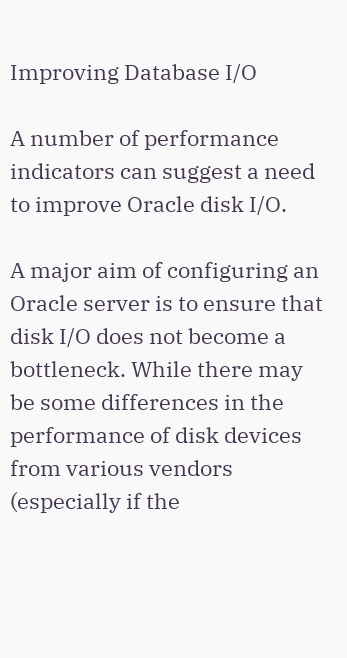Improving Database I/O

A number of performance indicators can suggest a need to improve Oracle disk I/O.

A major aim of configuring an Oracle server is to ensure that disk I/O does not become a bottleneck. While there may be some differences in the performance of disk devices from various vendors (especially if the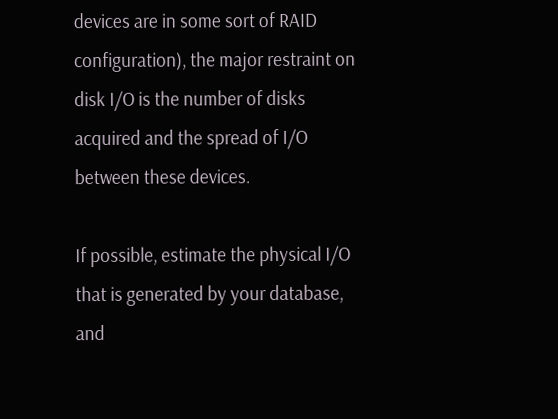devices are in some sort of RAID configuration), the major restraint on disk I/O is the number of disks acquired and the spread of I/O between these devices.

If possible, estimate the physical I/O that is generated by your database, and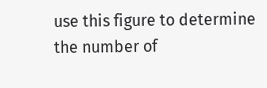use this figure to determine the number of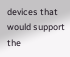devices that would support the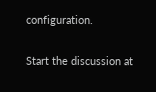configuration.

Start the discussion at